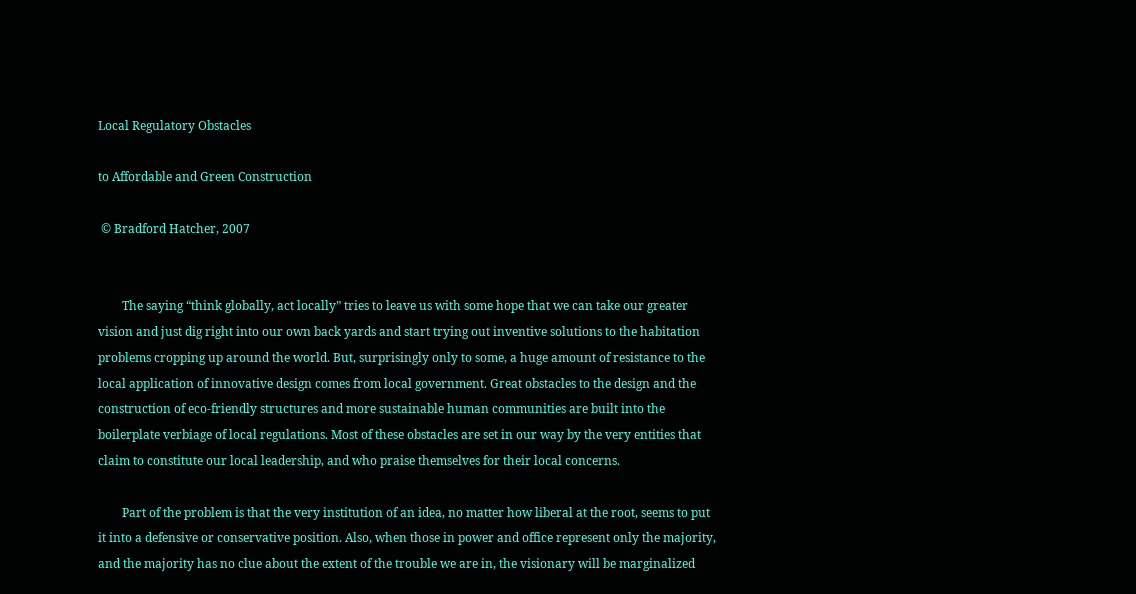Local Regulatory Obstacles

to Affordable and Green Construction

 © Bradford Hatcher, 2007


        The saying “think globally, act locally” tries to leave us with some hope that we can take our greater vision and just dig right into our own back yards and start trying out inventive solutions to the habitation problems cropping up around the world. But, surprisingly only to some, a huge amount of resistance to the local application of innovative design comes from local government. Great obstacles to the design and the construction of eco-friendly structures and more sustainable human communities are built into the boilerplate verbiage of local regulations. Most of these obstacles are set in our way by the very entities that claim to constitute our local leadership, and who praise themselves for their local concerns.

        Part of the problem is that the very institution of an idea, no matter how liberal at the root, seems to put it into a defensive or conservative position. Also, when those in power and office represent only the majority, and the majority has no clue about the extent of the trouble we are in, the visionary will be marginalized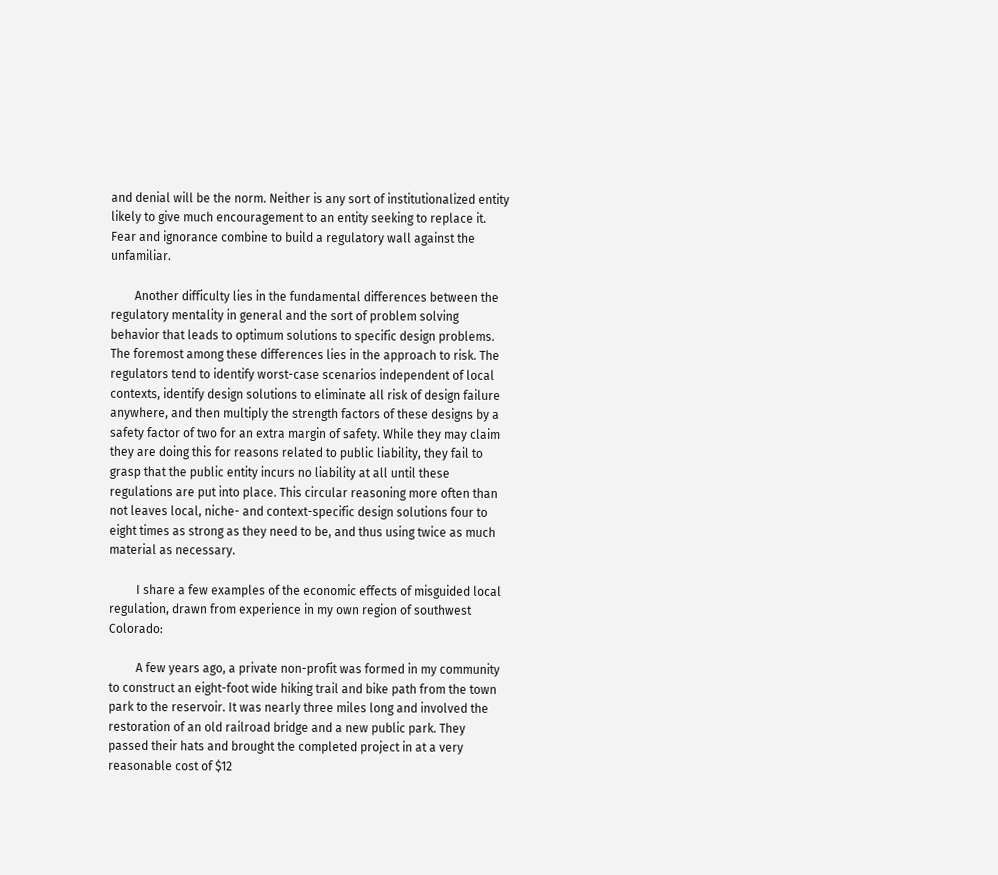and denial will be the norm. Neither is any sort of institutionalized entity likely to give much encouragement to an entity seeking to replace it. Fear and ignorance combine to build a regulatory wall against the unfamiliar.

        Another difficulty lies in the fundamental differences between the regulatory mentality in general and the sort of problem solving behavior that leads to optimum solutions to specific design problems. The foremost among these differences lies in the approach to risk. The regulators tend to identify worst-case scenarios independent of local contexts, identify design solutions to eliminate all risk of design failure anywhere, and then multiply the strength factors of these designs by a safety factor of two for an extra margin of safety. While they may claim they are doing this for reasons related to public liability, they fail to grasp that the public entity incurs no liability at all until these regulations are put into place. This circular reasoning more often than not leaves local, niche- and context-specific design solutions four to eight times as strong as they need to be, and thus using twice as much material as necessary.

         I share a few examples of the economic effects of misguided local regulation, drawn from experience in my own region of southwest Colorado:

         A few years ago, a private non-profit was formed in my community to construct an eight-foot wide hiking trail and bike path from the town park to the reservoir. It was nearly three miles long and involved the restoration of an old railroad bridge and a new public park. They passed their hats and brought the completed project in at a very reasonable cost of $12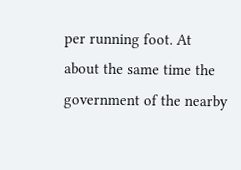per running foot. At about the same time the government of the nearby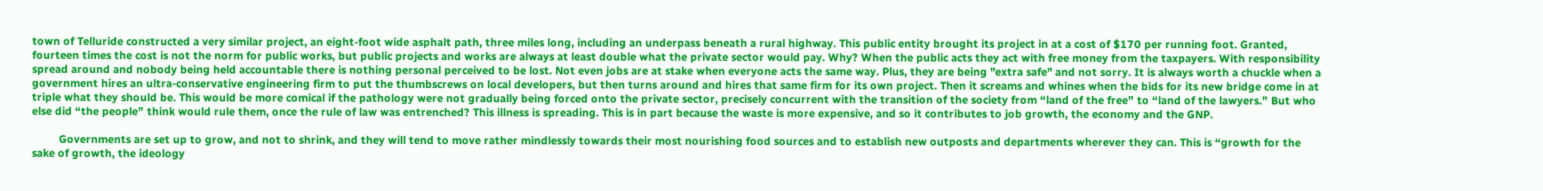town of Telluride constructed a very similar project, an eight-foot wide asphalt path, three miles long, including an underpass beneath a rural highway. This public entity brought its project in at a cost of $170 per running foot. Granted, fourteen times the cost is not the norm for public works, but public projects and works are always at least double what the private sector would pay. Why? When the public acts they act with free money from the taxpayers. With responsibility spread around and nobody being held accountable there is nothing personal perceived to be lost. Not even jobs are at stake when everyone acts the same way. Plus, they are being "extra safe" and not sorry. It is always worth a chuckle when a government hires an ultra-conservative engineering firm to put the thumbscrews on local developers, but then turns around and hires that same firm for its own project. Then it screams and whines when the bids for its new bridge come in at triple what they should be. This would be more comical if the pathology were not gradually being forced onto the private sector, precisely concurrent with the transition of the society from “land of the free” to “land of the lawyers.” But who else did “the people” think would rule them, once the rule of law was entrenched? This illness is spreading. This is in part because the waste is more expensive, and so it contributes to job growth, the economy and the GNP.

         Governments are set up to grow, and not to shrink, and they will tend to move rather mindlessly towards their most nourishing food sources and to establish new outposts and departments wherever they can. This is “growth for the sake of growth, the ideology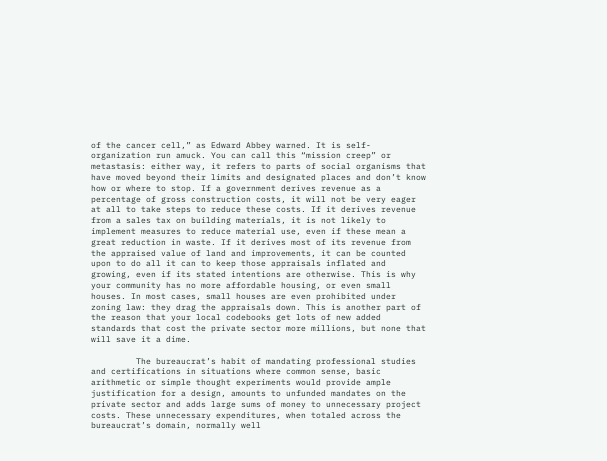of the cancer cell,” as Edward Abbey warned. It is self-organization run amuck. You can call this “mission creep” or metastasis: either way, it refers to parts of social organisms that have moved beyond their limits and designated places and don’t know how or where to stop. If a government derives revenue as a percentage of gross construction costs, it will not be very eager at all to take steps to reduce these costs. If it derives revenue from a sales tax on building materials, it is not likely to implement measures to reduce material use, even if these mean a great reduction in waste. If it derives most of its revenue from the appraised value of land and improvements, it can be counted upon to do all it can to keep those appraisals inflated and growing, even if its stated intentions are otherwise. This is why your community has no more affordable housing, or even small houses. In most cases, small houses are even prohibited under zoning law: they drag the appraisals down. This is another part of the reason that your local codebooks get lots of new added standards that cost the private sector more millions, but none that will save it a dime.

         The bureaucrat’s habit of mandating professional studies and certifications in situations where common sense, basic arithmetic or simple thought experiments would provide ample justification for a design, amounts to unfunded mandates on the private sector and adds large sums of money to unnecessary project costs. These unnecessary expenditures, when totaled across the bureaucrat’s domain, normally well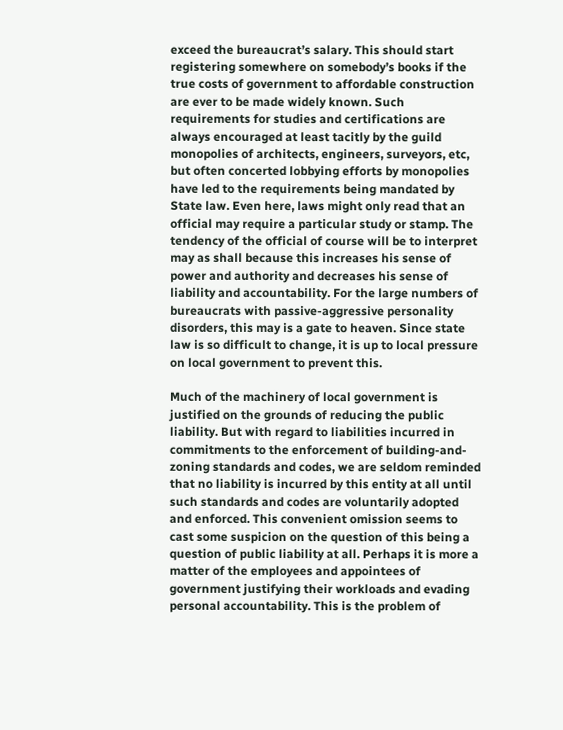exceed the bureaucrat’s salary. This should start registering somewhere on somebody’s books if the true costs of government to affordable construction are ever to be made widely known. Such requirements for studies and certifications are always encouraged at least tacitly by the guild monopolies of architects, engineers, surveyors, etc, but often concerted lobbying efforts by monopolies have led to the requirements being mandated by State law. Even here, laws might only read that an official may require a particular study or stamp. The tendency of the official of course will be to interpret may as shall because this increases his sense of power and authority and decreases his sense of liability and accountability. For the large numbers of bureaucrats with passive-aggressive personality disorders, this may is a gate to heaven. Since state law is so difficult to change, it is up to local pressure on local government to prevent this.

Much of the machinery of local government is justified on the grounds of reducing the public liability. But with regard to liabilities incurred in commitments to the enforcement of building-and-zoning standards and codes, we are seldom reminded that no liability is incurred by this entity at all until such standards and codes are voluntarily adopted and enforced. This convenient omission seems to cast some suspicion on the question of this being a question of public liability at all. Perhaps it is more a matter of the employees and appointees of government justifying their workloads and evading personal accountability. This is the problem of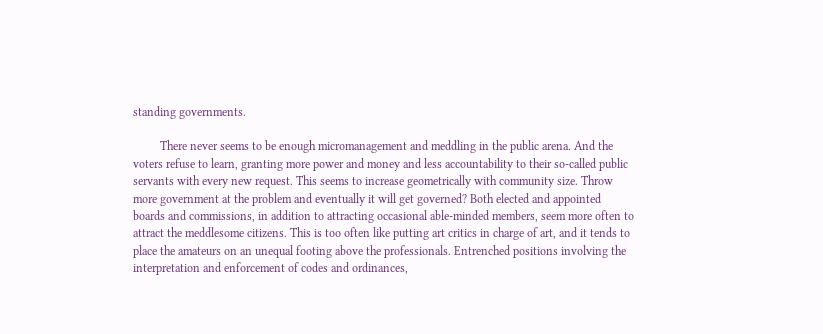standing governments.

         There never seems to be enough micromanagement and meddling in the public arena. And the voters refuse to learn, granting more power and money and less accountability to their so-called public servants with every new request. This seems to increase geometrically with community size. Throw more government at the problem and eventually it will get governed? Both elected and appointed boards and commissions, in addition to attracting occasional able-minded members, seem more often to attract the meddlesome citizens. This is too often like putting art critics in charge of art, and it tends to place the amateurs on an unequal footing above the professionals. Entrenched positions involving the interpretation and enforcement of codes and ordinances,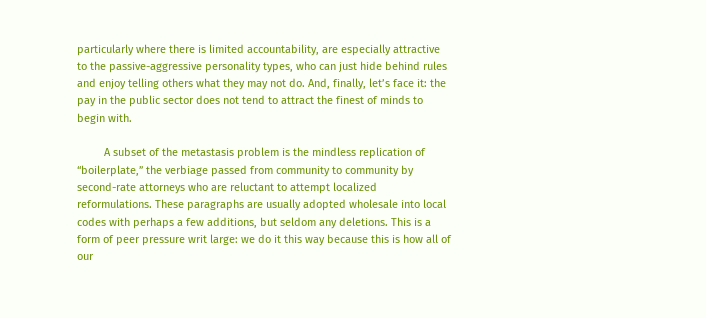particularly where there is limited accountability, are especially attractive to the passive-aggressive personality types, who can just hide behind rules and enjoy telling others what they may not do. And, finally, let’s face it: the pay in the public sector does not tend to attract the finest of minds to begin with.

         A subset of the metastasis problem is the mindless replication of “boilerplate,” the verbiage passed from community to community by second-rate attorneys who are reluctant to attempt localized reformulations. These paragraphs are usually adopted wholesale into local codes with perhaps a few additions, but seldom any deletions. This is a form of peer pressure writ large: we do it this way because this is how all of our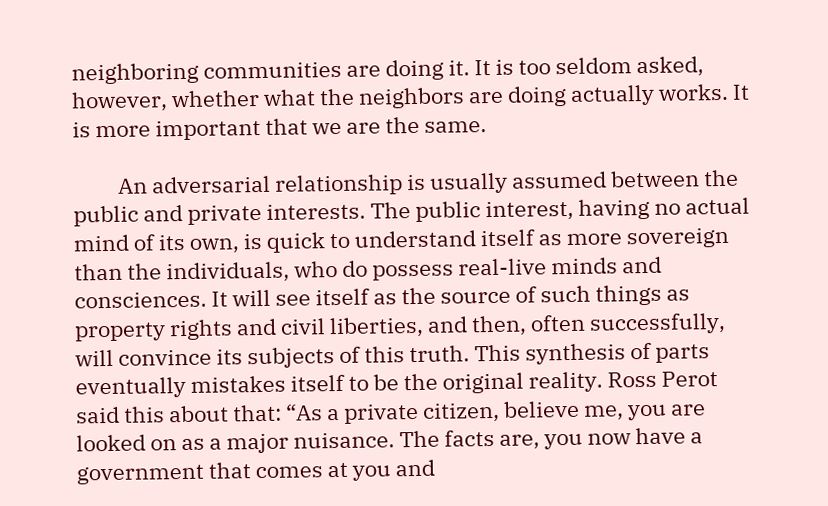neighboring communities are doing it. It is too seldom asked, however, whether what the neighbors are doing actually works. It is more important that we are the same.

         An adversarial relationship is usually assumed between the public and private interests. The public interest, having no actual mind of its own, is quick to understand itself as more sovereign than the individuals, who do possess real-live minds and consciences. It will see itself as the source of such things as property rights and civil liberties, and then, often successfully, will convince its subjects of this truth. This synthesis of parts eventually mistakes itself to be the original reality. Ross Perot said this about that: “As a private citizen, believe me, you are looked on as a major nuisance. The facts are, you now have a government that comes at you and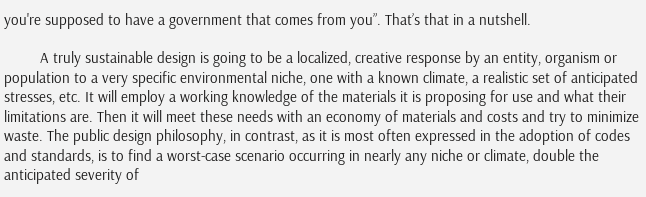you're supposed to have a government that comes from you”. That’s that in a nutshell.

         A truly sustainable design is going to be a localized, creative response by an entity, organism or population to a very specific environmental niche, one with a known climate, a realistic set of anticipated stresses, etc. It will employ a working knowledge of the materials it is proposing for use and what their limitations are. Then it will meet these needs with an economy of materials and costs and try to minimize waste. The public design philosophy, in contrast, as it is most often expressed in the adoption of codes and standards, is to find a worst-case scenario occurring in nearly any niche or climate, double the anticipated severity of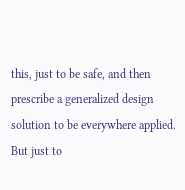this, just to be safe, and then prescribe a generalized design solution to be everywhere applied. But just to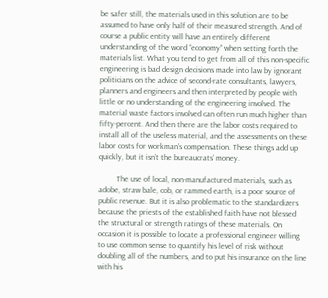be safer still, the materials used in this solution are to be assumed to have only half of their measured strength. And of course a public entity will have an entirely different understanding of the word “economy” when setting forth the materials list. What you tend to get from all of this non-specific engineering is bad design decisions made into law by ignorant politicians on the advice of second-rate consultants, lawyers, planners and engineers and then interpreted by people with little or no understanding of the engineering involved. The material waste factors involved can often run much higher than fifty-percent. And then there are the labor costs required to install all of the useless material, and the assessments on these labor costs for workman’s compensation. These things add up quickly, but it isn’t the bureaucrats’ money.

         The use of local, non-manufactured materials, such as adobe, straw bale, cob, or rammed earth, is a poor source of public revenue. But it is also problematic to the standardizers because the priests of the established faith have not blessed the structural or strength ratings of these materials. On occasion it is possible to locate a professional engineer willing to use common sense to quantify his level of risk without doubling all of the numbers, and to put his insurance on the line with his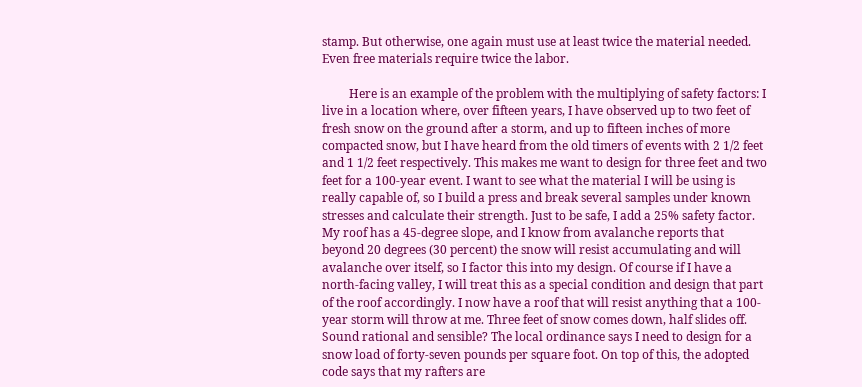stamp. But otherwise, one again must use at least twice the material needed. Even free materials require twice the labor.

         Here is an example of the problem with the multiplying of safety factors: I live in a location where, over fifteen years, I have observed up to two feet of fresh snow on the ground after a storm, and up to fifteen inches of more compacted snow, but I have heard from the old timers of events with 2 1/2 feet and 1 1/2 feet respectively. This makes me want to design for three feet and two feet for a 100-year event. I want to see what the material I will be using is really capable of, so I build a press and break several samples under known stresses and calculate their strength. Just to be safe, I add a 25% safety factor. My roof has a 45-degree slope, and I know from avalanche reports that beyond 20 degrees (30 percent) the snow will resist accumulating and will avalanche over itself, so I factor this into my design. Of course if I have a north-facing valley, I will treat this as a special condition and design that part of the roof accordingly. I now have a roof that will resist anything that a 100-year storm will throw at me. Three feet of snow comes down, half slides off. Sound rational and sensible? The local ordinance says I need to design for a snow load of forty-seven pounds per square foot. On top of this, the adopted code says that my rafters are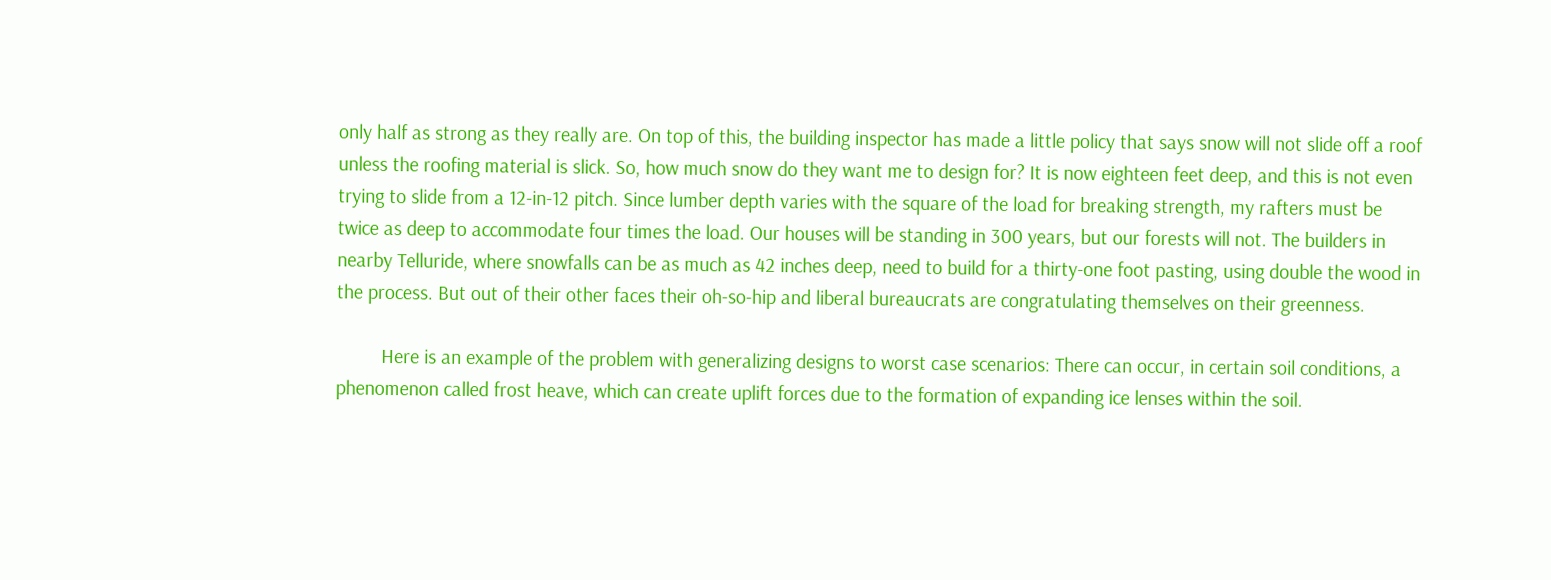only half as strong as they really are. On top of this, the building inspector has made a little policy that says snow will not slide off a roof unless the roofing material is slick. So, how much snow do they want me to design for? It is now eighteen feet deep, and this is not even trying to slide from a 12-in-12 pitch. Since lumber depth varies with the square of the load for breaking strength, my rafters must be twice as deep to accommodate four times the load. Our houses will be standing in 300 years, but our forests will not. The builders in nearby Telluride, where snowfalls can be as much as 42 inches deep, need to build for a thirty-one foot pasting, using double the wood in the process. But out of their other faces their oh-so-hip and liberal bureaucrats are congratulating themselves on their greenness.

         Here is an example of the problem with generalizing designs to worst case scenarios: There can occur, in certain soil conditions, a phenomenon called frost heave, which can create uplift forces due to the formation of expanding ice lenses within the soil.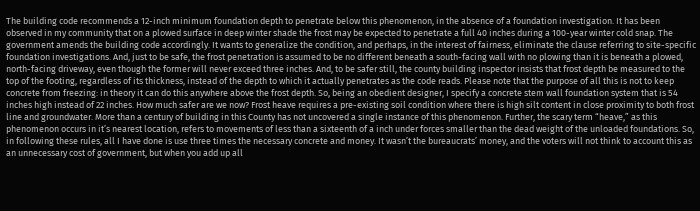The building code recommends a 12-inch minimum foundation depth to penetrate below this phenomenon, in the absence of a foundation investigation. It has been observed in my community that on a plowed surface in deep winter shade the frost may be expected to penetrate a full 40 inches during a 100-year winter cold snap. The government amends the building code accordingly. It wants to generalize the condition, and perhaps, in the interest of fairness, eliminate the clause referring to site-specific foundation investigations. And, just to be safe, the frost penetration is assumed to be no different beneath a south-facing wall with no plowing than it is beneath a plowed, north-facing driveway, even though the former will never exceed three inches. And, to be safer still, the county building inspector insists that frost depth be measured to the top of the footing, regardless of its thickness, instead of the depth to which it actually penetrates as the code reads. Please note that the purpose of all this is not to keep concrete from freezing: in theory it can do this anywhere above the frost depth. So, being an obedient designer, I specify a concrete stem wall foundation system that is 54 inches high instead of 22 inches. How much safer are we now? Frost heave requires a pre-existing soil condition where there is high silt content in close proximity to both frost line and groundwater. More than a century of building in this County has not uncovered a single instance of this phenomenon. Further, the scary term “heave,” as this phenomenon occurs in it’s nearest location, refers to movements of less than a sixteenth of a inch under forces smaller than the dead weight of the unloaded foundations. So, in following these rules, all I have done is use three times the necessary concrete and money. It wasn’t the bureaucrats’ money, and the voters will not think to account this as an unnecessary cost of government, but when you add up all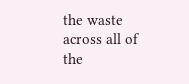the waste across all of the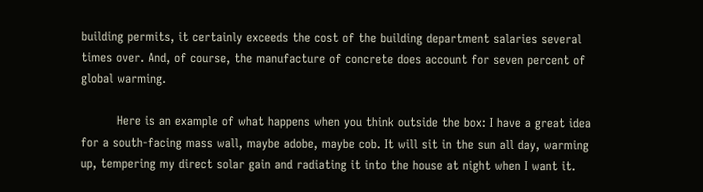building permits, it certainly exceeds the cost of the building department salaries several times over. And, of course, the manufacture of concrete does account for seven percent of global warming.

         Here is an example of what happens when you think outside the box: I have a great idea for a south-facing mass wall, maybe adobe, maybe cob. It will sit in the sun all day, warming up, tempering my direct solar gain and radiating it into the house at night when I want it.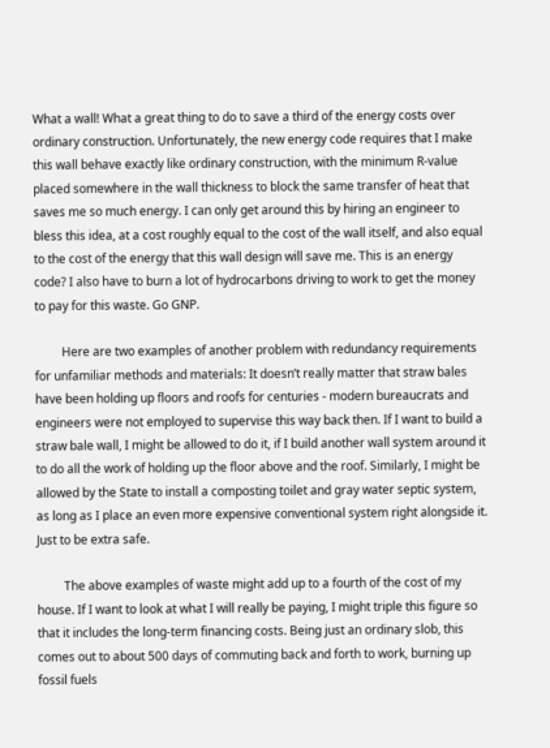What a wall! What a great thing to do to save a third of the energy costs over ordinary construction. Unfortunately, the new energy code requires that I make this wall behave exactly like ordinary construction, with the minimum R-value placed somewhere in the wall thickness to block the same transfer of heat that saves me so much energy. I can only get around this by hiring an engineer to bless this idea, at a cost roughly equal to the cost of the wall itself, and also equal to the cost of the energy that this wall design will save me. This is an energy code? I also have to burn a lot of hydrocarbons driving to work to get the money to pay for this waste. Go GNP.

         Here are two examples of another problem with redundancy requirements for unfamiliar methods and materials: It doesn’t really matter that straw bales have been holding up floors and roofs for centuries - modern bureaucrats and engineers were not employed to supervise this way back then. If I want to build a straw bale wall, I might be allowed to do it, if I build another wall system around it to do all the work of holding up the floor above and the roof. Similarly, I might be allowed by the State to install a composting toilet and gray water septic system, as long as I place an even more expensive conventional system right alongside it. Just to be extra safe.

         The above examples of waste might add up to a fourth of the cost of my house. If I want to look at what I will really be paying, I might triple this figure so that it includes the long-term financing costs. Being just an ordinary slob, this comes out to about 500 days of commuting back and forth to work, burning up fossil fuels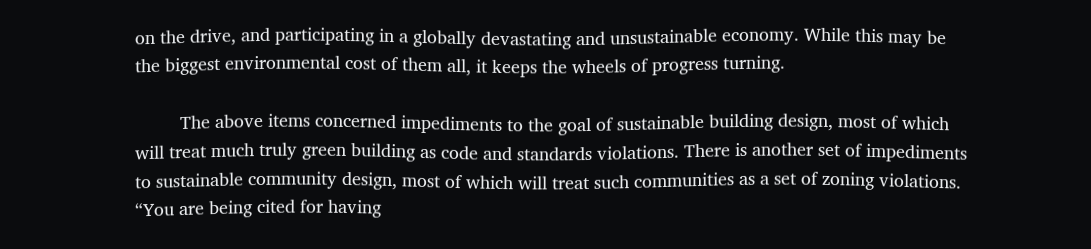on the drive, and participating in a globally devastating and unsustainable economy. While this may be the biggest environmental cost of them all, it keeps the wheels of progress turning.

         The above items concerned impediments to the goal of sustainable building design, most of which will treat much truly green building as code and standards violations. There is another set of impediments to sustainable community design, most of which will treat such communities as a set of zoning violations. “You are being cited for having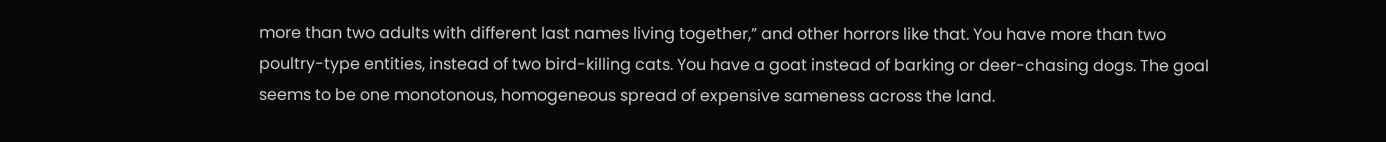more than two adults with different last names living together,” and other horrors like that. You have more than two poultry-type entities, instead of two bird-killing cats. You have a goat instead of barking or deer-chasing dogs. The goal seems to be one monotonous, homogeneous spread of expensive sameness across the land.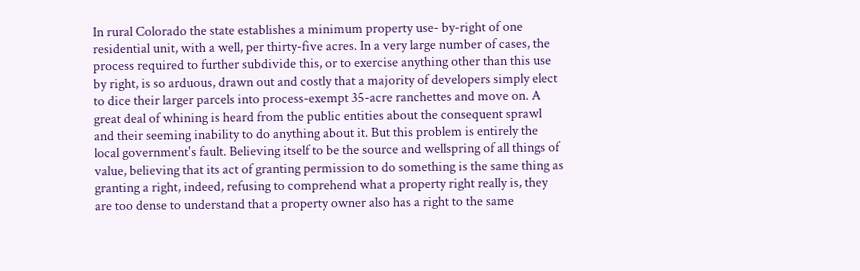In rural Colorado the state establishes a minimum property use- by-right of one residential unit, with a well, per thirty-five acres. In a very large number of cases, the process required to further subdivide this, or to exercise anything other than this use by right, is so arduous, drawn out and costly that a majority of developers simply elect to dice their larger parcels into process-exempt 35-acre ranchettes and move on. A great deal of whining is heard from the public entities about the consequent sprawl and their seeming inability to do anything about it. But this problem is entirely the local government's fault. Believing itself to be the source and wellspring of all things of value, believing that its act of granting permission to do something is the same thing as granting a right, indeed, refusing to comprehend what a property right really is, they are too dense to understand that a property owner also has a right to the same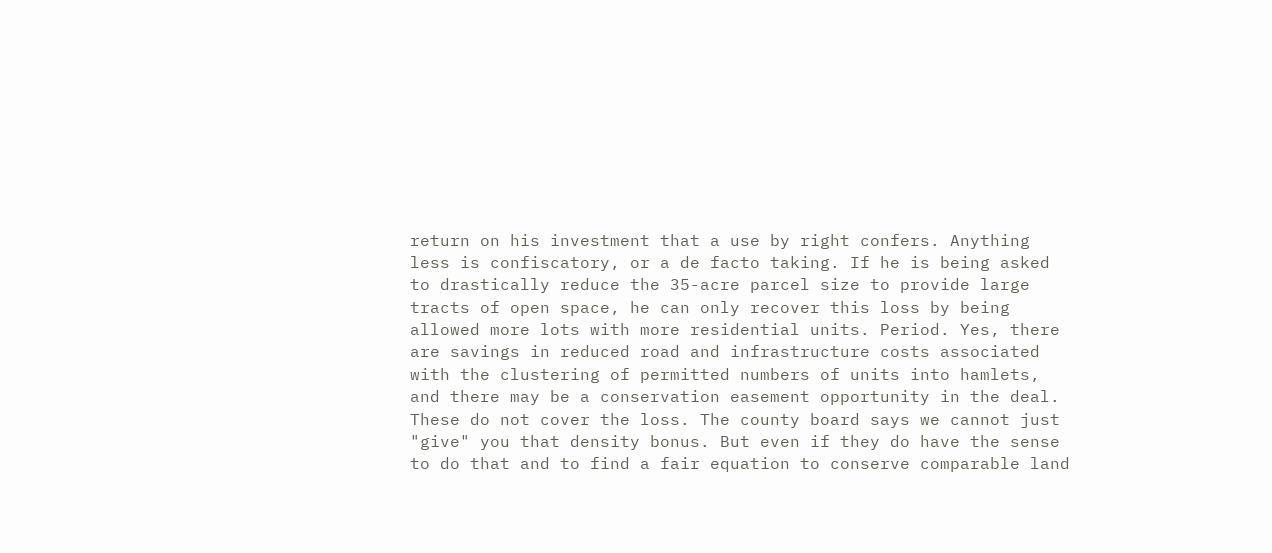return on his investment that a use by right confers. Anything less is confiscatory, or a de facto taking. If he is being asked to drastically reduce the 35-acre parcel size to provide large tracts of open space, he can only recover this loss by being allowed more lots with more residential units. Period. Yes, there are savings in reduced road and infrastructure costs associated with the clustering of permitted numbers of units into hamlets, and there may be a conservation easement opportunity in the deal. These do not cover the loss. The county board says we cannot just "give" you that density bonus. But even if they do have the sense to do that and to find a fair equation to conserve comparable land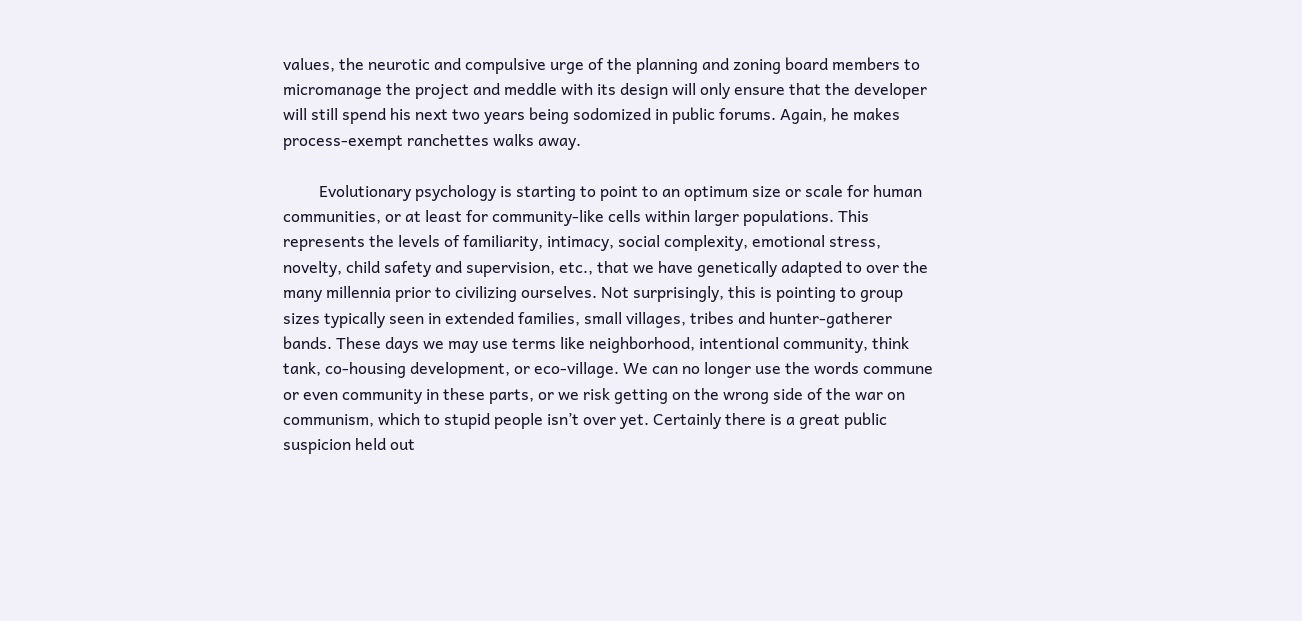values, the neurotic and compulsive urge of the planning and zoning board members to micromanage the project and meddle with its design will only ensure that the developer will still spend his next two years being sodomized in public forums. Again, he makes process-exempt ranchettes walks away.

         Evolutionary psychology is starting to point to an optimum size or scale for human communities, or at least for community-like cells within larger populations. This represents the levels of familiarity, intimacy, social complexity, emotional stress, novelty, child safety and supervision, etc., that we have genetically adapted to over the many millennia prior to civilizing ourselves. Not surprisingly, this is pointing to group sizes typically seen in extended families, small villages, tribes and hunter-gatherer bands. These days we may use terms like neighborhood, intentional community, think tank, co-housing development, or eco-village. We can no longer use the words commune or even community in these parts, or we risk getting on the wrong side of the war on communism, which to stupid people isn’t over yet. Certainly there is a great public suspicion held out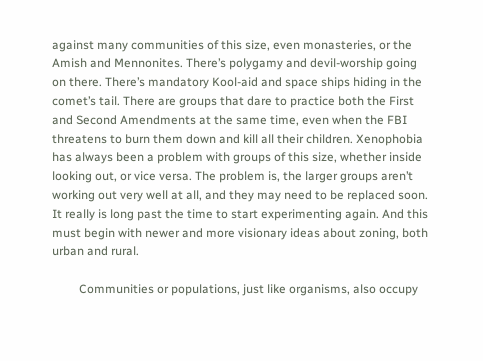against many communities of this size, even monasteries, or the Amish and Mennonites. There’s polygamy and devil-worship going on there. There’s mandatory Kool-aid and space ships hiding in the comet’s tail. There are groups that dare to practice both the First and Second Amendments at the same time, even when the FBI threatens to burn them down and kill all their children. Xenophobia has always been a problem with groups of this size, whether inside looking out, or vice versa. The problem is, the larger groups aren’t working out very well at all, and they may need to be replaced soon. It really is long past the time to start experimenting again. And this must begin with newer and more visionary ideas about zoning, both urban and rural.

         Communities or populations, just like organisms, also occupy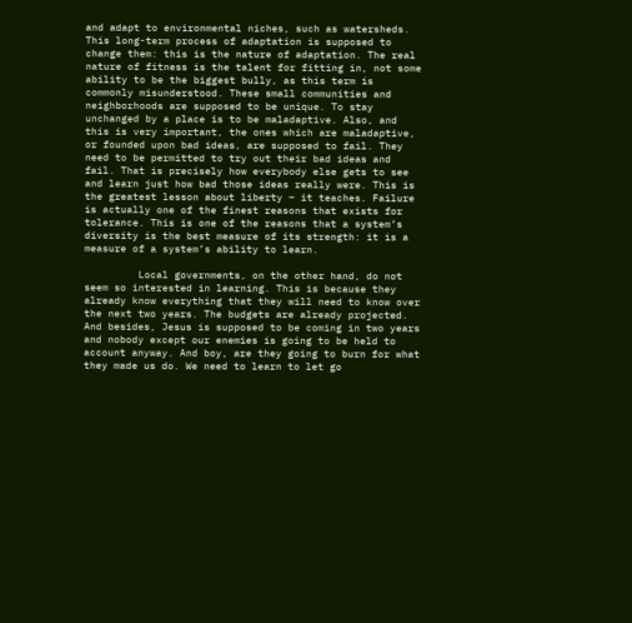and adapt to environmental niches, such as watersheds. This long-term process of adaptation is supposed to change them: this is the nature of adaptation. The real nature of fitness is the talent for fitting in, not some ability to be the biggest bully, as this term is commonly misunderstood. These small communities and neighborhoods are supposed to be unique. To stay unchanged by a place is to be maladaptive. Also, and this is very important, the ones which are maladaptive, or founded upon bad ideas, are supposed to fail. They need to be permitted to try out their bad ideas and fail. That is precisely how everybody else gets to see and learn just how bad those ideas really were. This is the greatest lesson about liberty – it teaches. Failure is actually one of the finest reasons that exists for tolerance. This is one of the reasons that a system’s diversity is the best measure of its strength: it is a measure of a system’s ability to learn.

         Local governments, on the other hand, do not seem so interested in learning. This is because they already know everything that they will need to know over the next two years. The budgets are already projected. And besides, Jesus is supposed to be coming in two years and nobody except our enemies is going to be held to account anyway. And boy, are they going to burn for what they made us do. We need to learn to let go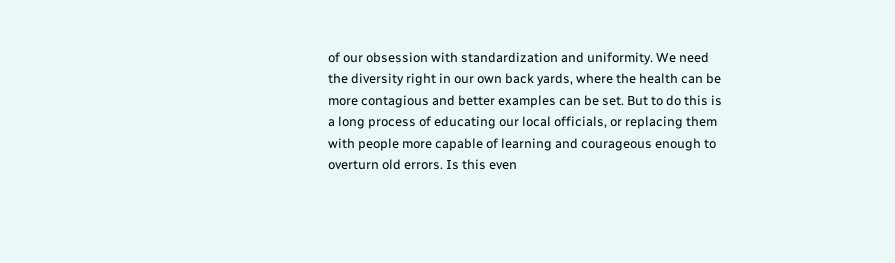of our obsession with standardization and uniformity. We need the diversity right in our own back yards, where the health can be more contagious and better examples can be set. But to do this is a long process of educating our local officials, or replacing them with people more capable of learning and courageous enough to overturn old errors. Is this even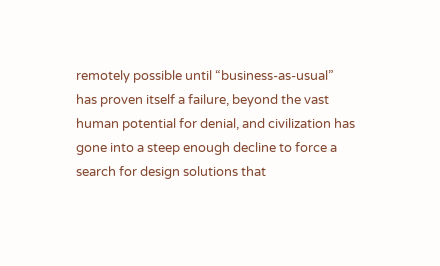remotely possible until “business-as-usual” has proven itself a failure, beyond the vast human potential for denial, and civilization has gone into a steep enough decline to force a search for design solutions that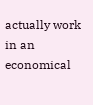actually work in an economical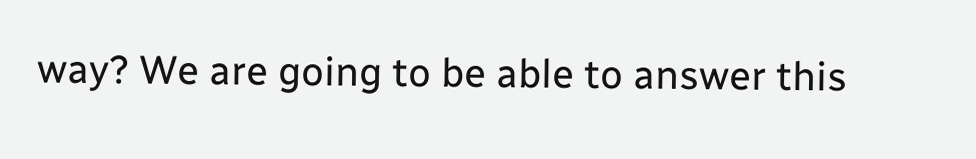way? We are going to be able to answer this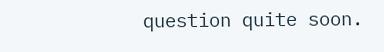question quite soon.